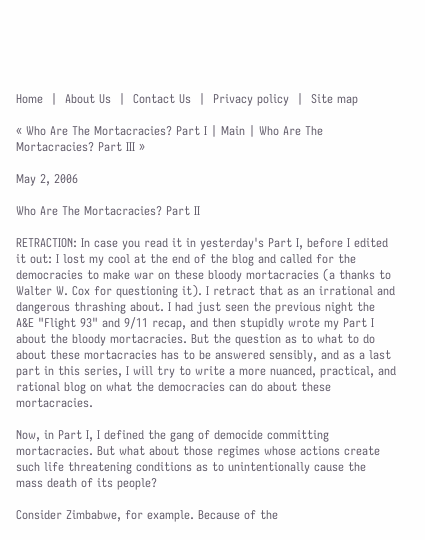Home  |  About Us  |  Contact Us  |  Privacy policy  |  Site map

« Who Are The Mortacracies? Part I | Main | Who Are The Mortacracies? Part III »

May 2, 2006

Who Are The Mortacracies? Part II

RETRACTION: In case you read it in yesterday's Part I, before I edited it out: I lost my cool at the end of the blog and called for the democracies to make war on these bloody mortacracies (a thanks to Walter W. Cox for questioning it). I retract that as an irrational and dangerous thrashing about. I had just seen the previous night the A&E "Flight 93" and 9/11 recap, and then stupidly wrote my Part I about the bloody mortacracies. But the question as to what to do about these mortacracies has to be answered sensibly, and as a last part in this series, I will try to write a more nuanced, practical, and rational blog on what the democracies can do about these mortacracies.

Now, in Part I, I defined the gang of democide committing mortacracies. But what about those regimes whose actions create such life threatening conditions as to unintentionally cause the mass death of its people?

Consider Zimbabwe, for example. Because of the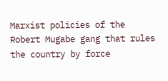Marxist policies of the Robert Mugabe gang that rules the country by force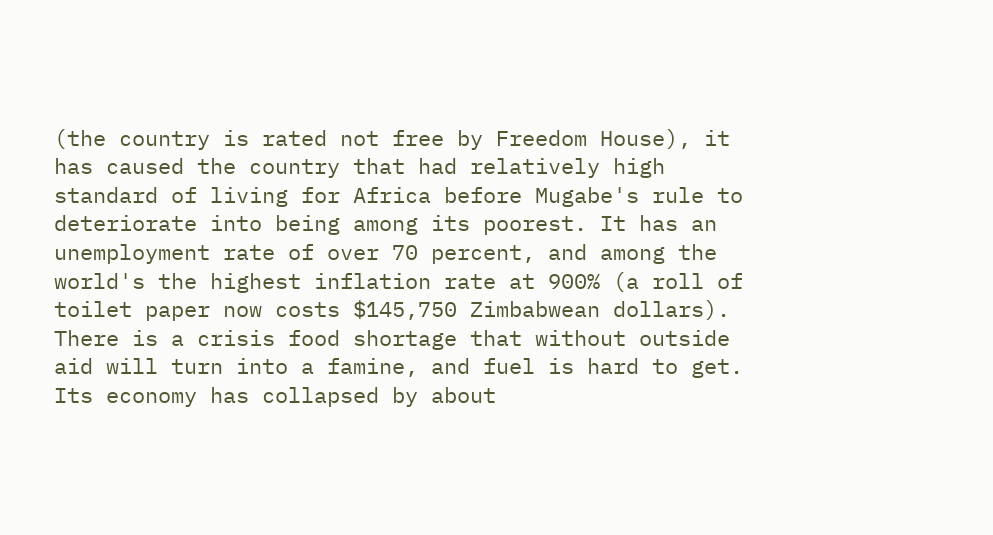(the country is rated not free by Freedom House), it has caused the country that had relatively high standard of living for Africa before Mugabe's rule to deteriorate into being among its poorest. It has an unemployment rate of over 70 percent, and among the world's the highest inflation rate at 900% (a roll of toilet paper now costs $145,750 Zimbabwean dollars). There is a crisis food shortage that without outside aid will turn into a famine, and fuel is hard to get. Its economy has collapsed by about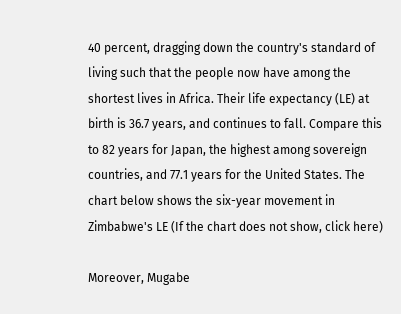40 percent, dragging down the country's standard of living such that the people now have among the shortest lives in Africa. Their life expectancy (LE) at birth is 36.7 years, and continues to fall. Compare this to 82 years for Japan, the highest among sovereign countries, and 77.1 years for the United States. The chart below shows the six-year movement in Zimbabwe's LE (If the chart does not show, click here)

Moreover, Mugabe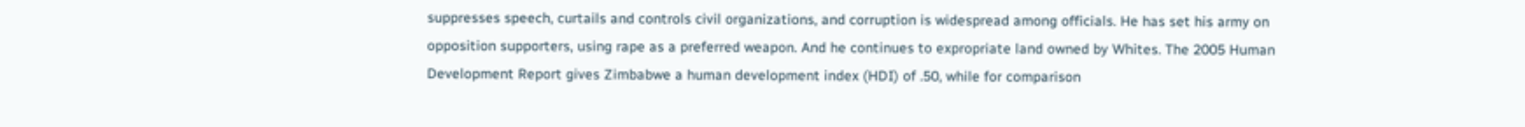suppresses speech, curtails and controls civil organizations, and corruption is widespread among officials. He has set his army on opposition supporters, using rape as a preferred weapon. And he continues to expropriate land owned by Whites. The 2005 Human Development Report gives Zimbabwe a human development index (HDI) of .50, while for comparison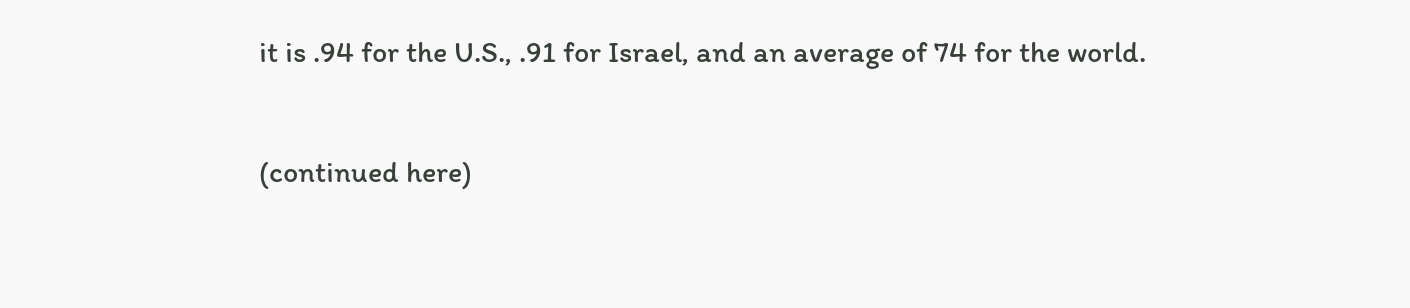it is .94 for the U.S., .91 for Israel, and an average of 74 for the world.

(continued here)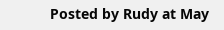Posted by Rudy at May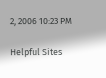2, 2006 10:23 PM

Helpful Sites